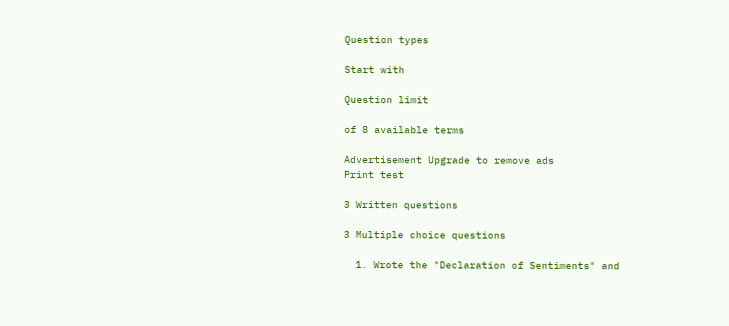Question types

Start with

Question limit

of 8 available terms

Advertisement Upgrade to remove ads
Print test

3 Written questions

3 Multiple choice questions

  1. Wrote the "Declaration of Sentiments" and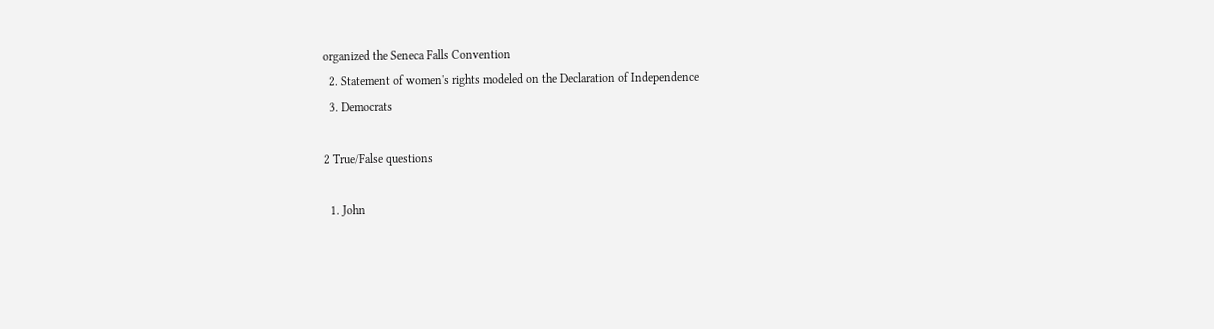organized the Seneca Falls Convention
  2. Statement of women's rights modeled on the Declaration of Independence
  3. Democrats

2 True/False questions

  1. John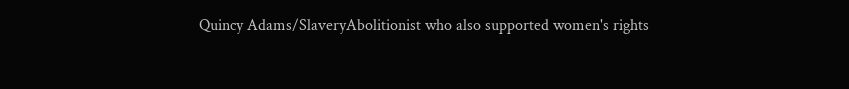Quincy Adams/SlaveryAbolitionist who also supported women's rights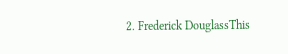2. Frederick DouglassThis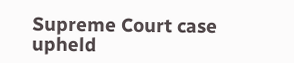Supreme Court case upheld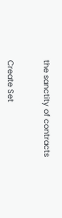the sanctity of contracts


Create Set